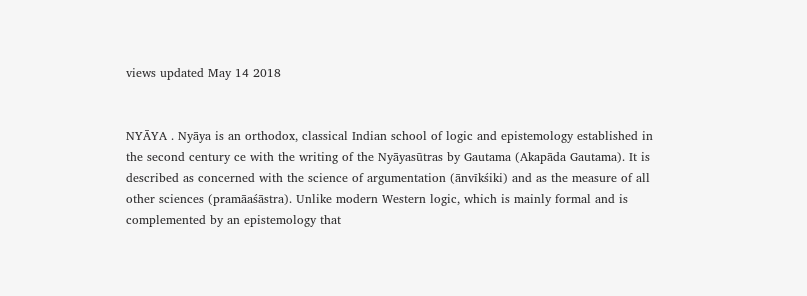views updated May 14 2018


NYĀYA . Nyāya is an orthodox, classical Indian school of logic and epistemology established in the second century ce with the writing of the Nyāyasūtras by Gautama (Akapāda Gautama). It is described as concerned with the science of argumentation (ānvīkśiki) and as the measure of all other sciences (pramāaśāstra). Unlike modern Western logic, which is mainly formal and is complemented by an epistemology that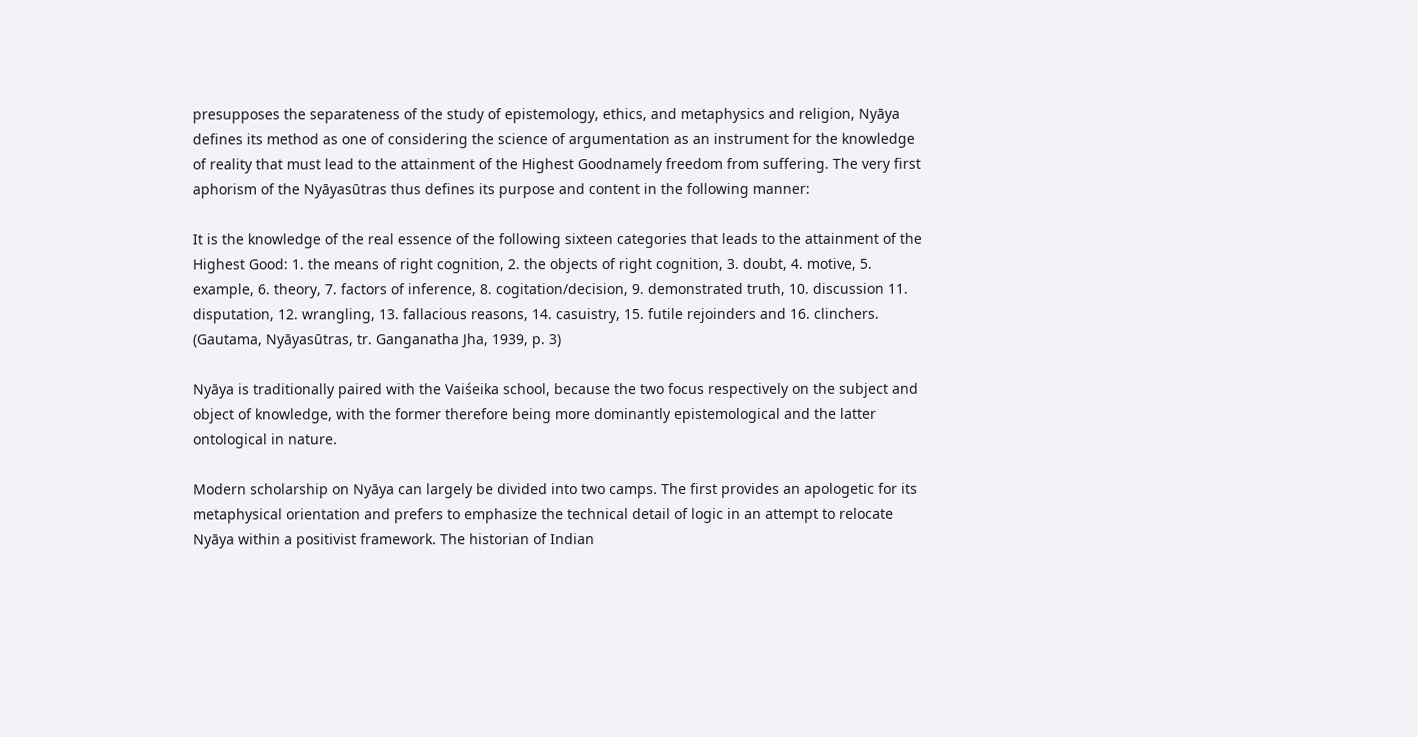presupposes the separateness of the study of epistemology, ethics, and metaphysics and religion, Nyāya defines its method as one of considering the science of argumentation as an instrument for the knowledge of reality that must lead to the attainment of the Highest Goodnamely freedom from suffering. The very first aphorism of the Nyāyasūtras thus defines its purpose and content in the following manner:

It is the knowledge of the real essence of the following sixteen categories that leads to the attainment of the Highest Good: 1. the means of right cognition, 2. the objects of right cognition, 3. doubt, 4. motive, 5. example, 6. theory, 7. factors of inference, 8. cogitation/decision, 9. demonstrated truth, 10. discussion 11. disputation, 12. wrangling, 13. fallacious reasons, 14. casuistry, 15. futile rejoinders and 16. clinchers. (Gautama, Nyāyasūtras, tr. Ganganatha Jha, 1939, p. 3)

Nyāya is traditionally paired with the Vaiśeika school, because the two focus respectively on the subject and object of knowledge, with the former therefore being more dominantly epistemological and the latter ontological in nature.

Modern scholarship on Nyāya can largely be divided into two camps. The first provides an apologetic for its metaphysical orientation and prefers to emphasize the technical detail of logic in an attempt to relocate Nyāya within a positivist framework. The historian of Indian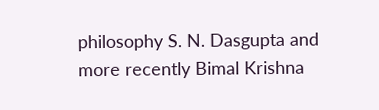philosophy S. N. Dasgupta and more recently Bimal Krishna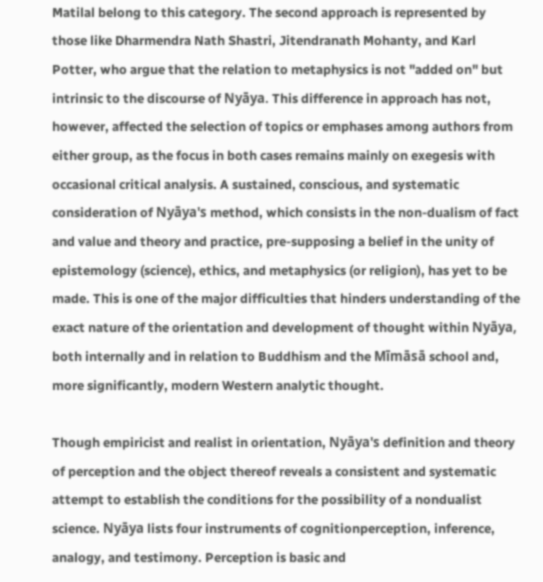Matilal belong to this category. The second approach is represented by those like Dharmendra Nath Shastri, Jitendranath Mohanty, and Karl Potter, who argue that the relation to metaphysics is not "added on" but intrinsic to the discourse of Nyāya. This difference in approach has not, however, affected the selection of topics or emphases among authors from either group, as the focus in both cases remains mainly on exegesis with occasional critical analysis. A sustained, conscious, and systematic consideration of Nyāya's method, which consists in the non-dualism of fact and value and theory and practice, pre-supposing a belief in the unity of epistemology (science), ethics, and metaphysics (or religion), has yet to be made. This is one of the major difficulties that hinders understanding of the exact nature of the orientation and development of thought within Nyāya, both internally and in relation to Buddhism and the Mīmāsā school and, more significantly, modern Western analytic thought.

Though empiricist and realist in orientation, Nyāya's definition and theory of perception and the object thereof reveals a consistent and systematic attempt to establish the conditions for the possibility of a nondualist science. Nyāya lists four instruments of cognitionperception, inference, analogy, and testimony. Perception is basic and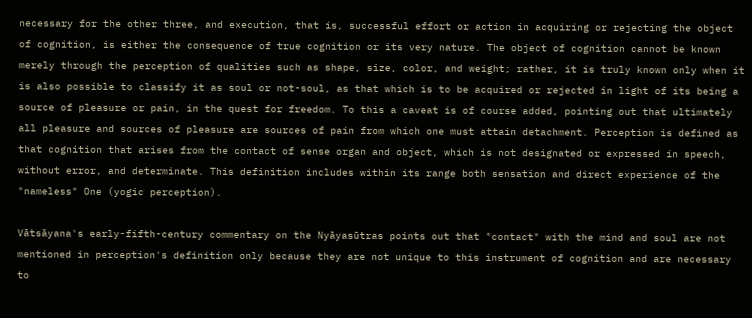necessary for the other three, and execution, that is, successful effort or action in acquiring or rejecting the object of cognition, is either the consequence of true cognition or its very nature. The object of cognition cannot be known merely through the perception of qualities such as shape, size, color, and weight; rather, it is truly known only when it is also possible to classify it as soul or not-soul, as that which is to be acquired or rejected in light of its being a source of pleasure or pain, in the quest for freedom. To this a caveat is of course added, pointing out that ultimately all pleasure and sources of pleasure are sources of pain from which one must attain detachment. Perception is defined as that cognition that arises from the contact of sense organ and object, which is not designated or expressed in speech, without error, and determinate. This definition includes within its range both sensation and direct experience of the "nameless" One (yogic perception).

Vātsāyana's early-fifth-century commentary on the Nyāyasūtras points out that "contact" with the mind and soul are not mentioned in perception's definition only because they are not unique to this instrument of cognition and are necessary to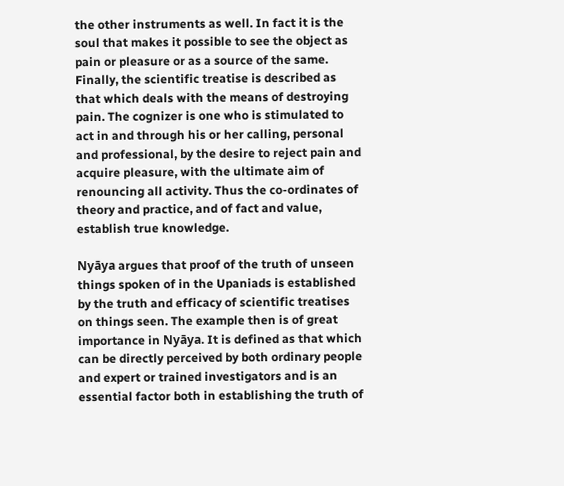the other instruments as well. In fact it is the soul that makes it possible to see the object as pain or pleasure or as a source of the same. Finally, the scientific treatise is described as that which deals with the means of destroying pain. The cognizer is one who is stimulated to act in and through his or her calling, personal and professional, by the desire to reject pain and acquire pleasure, with the ultimate aim of renouncing all activity. Thus the co-ordinates of theory and practice, and of fact and value, establish true knowledge.

Nyāya argues that proof of the truth of unseen things spoken of in the Upaniads is established by the truth and efficacy of scientific treatises on things seen. The example then is of great importance in Nyāya. It is defined as that which can be directly perceived by both ordinary people and expert or trained investigators and is an essential factor both in establishing the truth of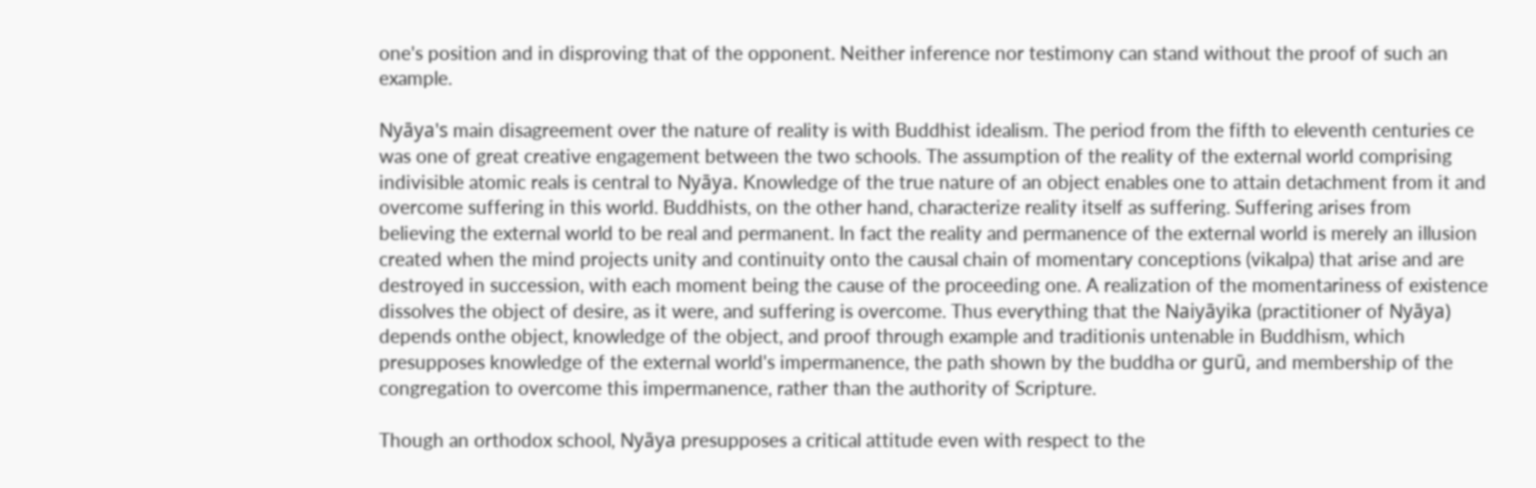one's position and in disproving that of the opponent. Neither inference nor testimony can stand without the proof of such an example.

Nyāya's main disagreement over the nature of reality is with Buddhist idealism. The period from the fifth to eleventh centuries ce was one of great creative engagement between the two schools. The assumption of the reality of the external world comprising indivisible atomic reals is central to Nyāya. Knowledge of the true nature of an object enables one to attain detachment from it and overcome suffering in this world. Buddhists, on the other hand, characterize reality itself as suffering. Suffering arises from believing the external world to be real and permanent. In fact the reality and permanence of the external world is merely an illusion created when the mind projects unity and continuity onto the causal chain of momentary conceptions (vikalpa) that arise and are destroyed in succession, with each moment being the cause of the proceeding one. A realization of the momentariness of existence dissolves the object of desire, as it were, and suffering is overcome. Thus everything that the Naiyāyika (practitioner of Nyāya) depends onthe object, knowledge of the object, and proof through example and traditionis untenable in Buddhism, which presupposes knowledge of the external world's impermanence, the path shown by the buddha or gurū, and membership of the congregation to overcome this impermanence, rather than the authority of Scripture.

Though an orthodox school, Nyāya presupposes a critical attitude even with respect to the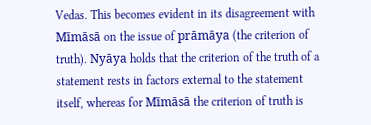Vedas. This becomes evident in its disagreement with Mīmāsā on the issue of prāmāya (the criterion of truth). Nyāya holds that the criterion of the truth of a statement rests in factors external to the statement itself, whereas for Mīmāsā the criterion of truth is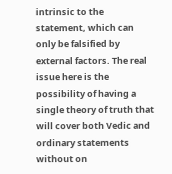intrinsic to the statement, which can only be falsified by external factors. The real issue here is the possibility of having a single theory of truth that will cover both Vedic and ordinary statements without on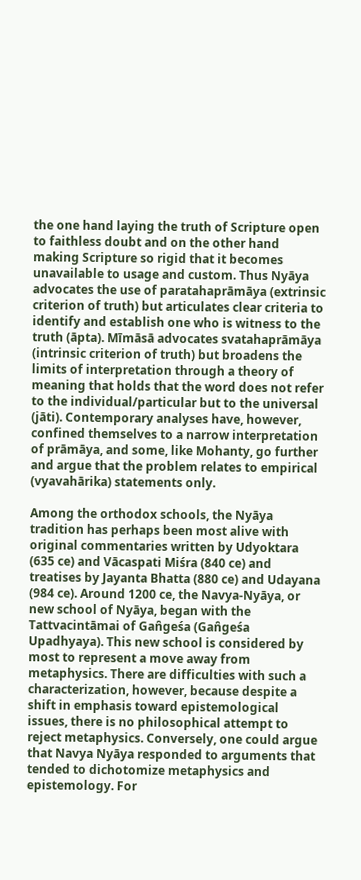the one hand laying the truth of Scripture open to faithless doubt and on the other hand making Scripture so rigid that it becomes unavailable to usage and custom. Thus Nyāya advocates the use of paratahaprāmāya (extrinsic criterion of truth) but articulates clear criteria to identify and establish one who is witness to the truth (āpta). Mīmāsā advocates svatahaprāmāya (intrinsic criterion of truth) but broadens the limits of interpretation through a theory of meaning that holds that the word does not refer to the individual/particular but to the universal (jāti). Contemporary analyses have, however, confined themselves to a narrow interpretation of prāmāya, and some, like Mohanty, go further and argue that the problem relates to empirical (vyavahārika) statements only.

Among the orthodox schools, the Nyāya tradition has perhaps been most alive with original commentaries written by Udyoktara (635 ce) and Vācaspati Miśra (840 ce) and treatises by Jayanta Bhatta (880 ce) and Udayana (984 ce). Around 1200 ce, the Navya-Nyāya, or new school of Nyāya, began with the Tattvacintāmai of Gan̑geśa (Gan̑geśa Upadhyaya). This new school is considered by most to represent a move away from metaphysics. There are difficulties with such a characterization, however, because despite a shift in emphasis toward epistemological issues, there is no philosophical attempt to reject metaphysics. Conversely, one could argue that Navya Nyāya responded to arguments that tended to dichotomize metaphysics and epistemology. For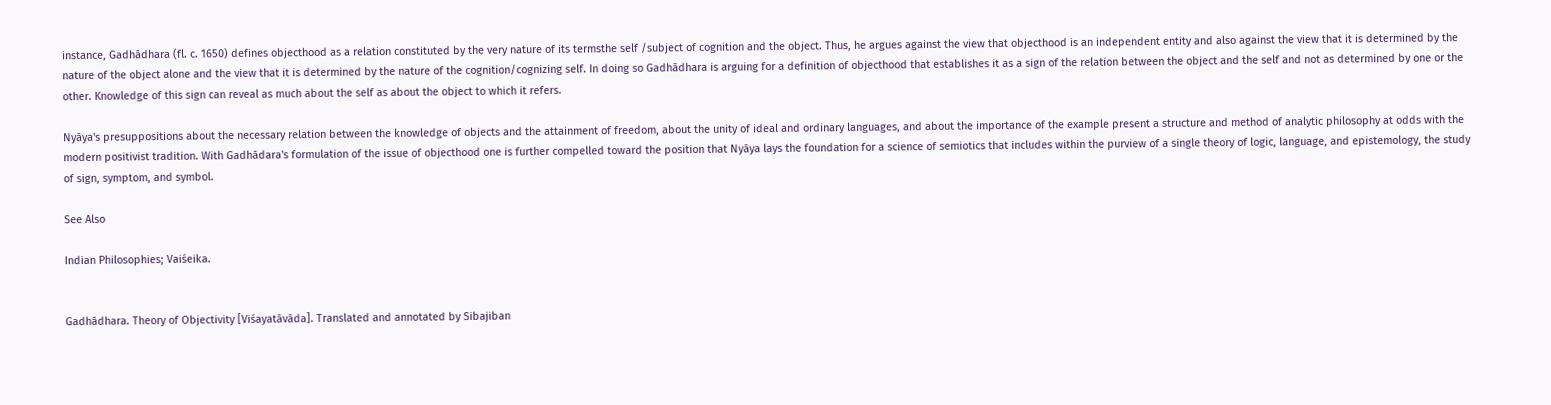instance, Gadhādhara (fl. c. 1650) defines objecthood as a relation constituted by the very nature of its termsthe self /subject of cognition and the object. Thus, he argues against the view that objecthood is an independent entity and also against the view that it is determined by the nature of the object alone and the view that it is determined by the nature of the cognition/cognizing self. In doing so Gadhādhara is arguing for a definition of objecthood that establishes it as a sign of the relation between the object and the self and not as determined by one or the other. Knowledge of this sign can reveal as much about the self as about the object to which it refers.

Nyāya's presuppositions about the necessary relation between the knowledge of objects and the attainment of freedom, about the unity of ideal and ordinary languages, and about the importance of the example present a structure and method of analytic philosophy at odds with the modern positivist tradition. With Gadhādara's formulation of the issue of objecthood one is further compelled toward the position that Nyāya lays the foundation for a science of semiotics that includes within the purview of a single theory of logic, language, and epistemology, the study of sign, symptom, and symbol.

See Also

Indian Philosophies; Vaiśeika.


Gadhādhara. Theory of Objectivity [Viśayatāvāda]. Translated and annotated by Sibajiban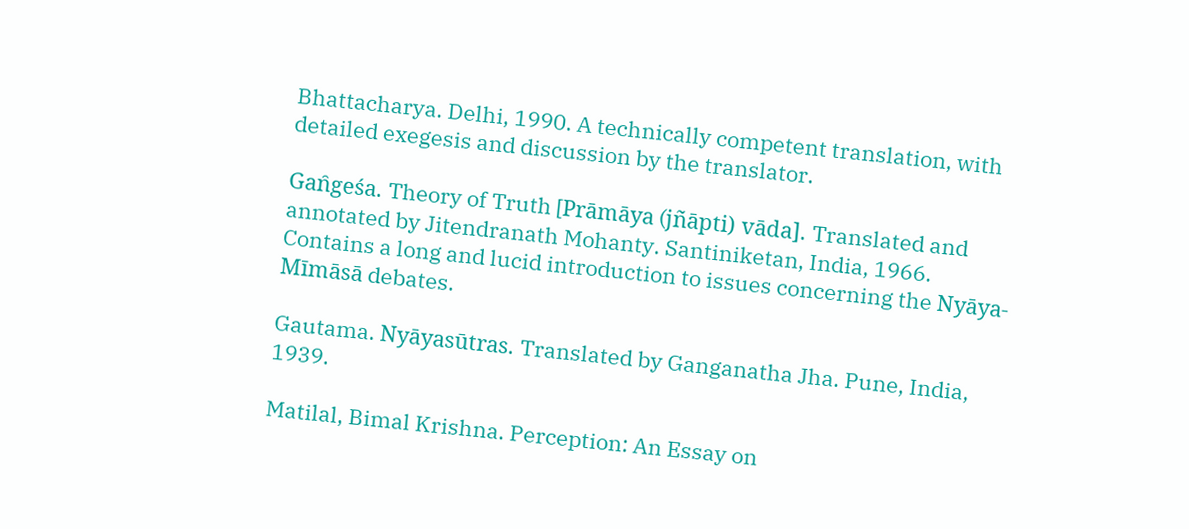Bhattacharya. Delhi, 1990. A technically competent translation, with detailed exegesis and discussion by the translator.

Gan̑geśa. Theory of Truth [Prāmāya (jñāpti) vāda]. Translated and annotated by Jitendranath Mohanty. Santiniketan, India, 1966. Contains a long and lucid introduction to issues concerning the Nyāya-Mīmāsā debates.

Gautama. Nyāyasūtras. Translated by Ganganatha Jha. Pune, India, 1939.

Matilal, Bimal Krishna. Perception: An Essay on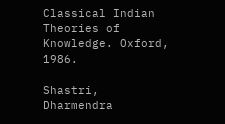Classical Indian Theories of Knowledge. Oxford, 1986.

Shastri, Dharmendra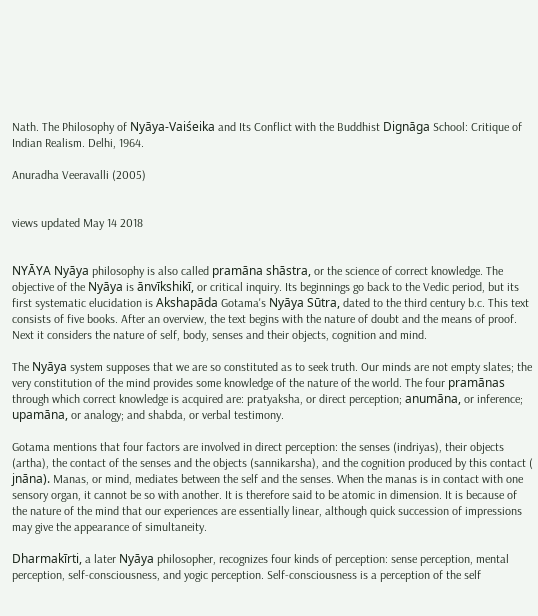Nath. The Philosophy of Nyāya-Vaiśeika and Its Conflict with the Buddhist Dignāga School: Critique of Indian Realism. Delhi, 1964.

Anuradha Veeravalli (2005)


views updated May 14 2018


NYĀYA Nyāya philosophy is also called pramāna shāstra, or the science of correct knowledge. The objective of the Nyāya is ānvīkshikī, or critical inquiry. Its beginnings go back to the Vedic period, but its first systematic elucidation is Akshapāda Gotama's Nyāya Sūtra, dated to the third century b.c. This text consists of five books. After an overview, the text begins with the nature of doubt and the means of proof. Next it considers the nature of self, body, senses and their objects, cognition and mind.

The Nyāya system supposes that we are so constituted as to seek truth. Our minds are not empty slates; the very constitution of the mind provides some knowledge of the nature of the world. The four pramānas through which correct knowledge is acquired are: pratyaksha, or direct perception; anumāna, or inference; upamāna, or analogy; and shabda, or verbal testimony.

Gotama mentions that four factors are involved in direct perception: the senses (indriyas), their objects (artha), the contact of the senses and the objects (sannikarsha), and the cognition produced by this contact ( jnāna). Manas, or mind, mediates between the self and the senses. When the manas is in contact with one sensory organ, it cannot be so with another. It is therefore said to be atomic in dimension. It is because of the nature of the mind that our experiences are essentially linear, although quick succession of impressions may give the appearance of simultaneity.

Dharmakīrti, a later Nyāya philosopher, recognizes four kinds of perception: sense perception, mental perception, self-consciousness, and yogic perception. Self-consciousness is a perception of the self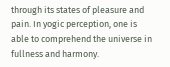through its states of pleasure and pain. In yogic perception, one is able to comprehend the universe in fullness and harmony.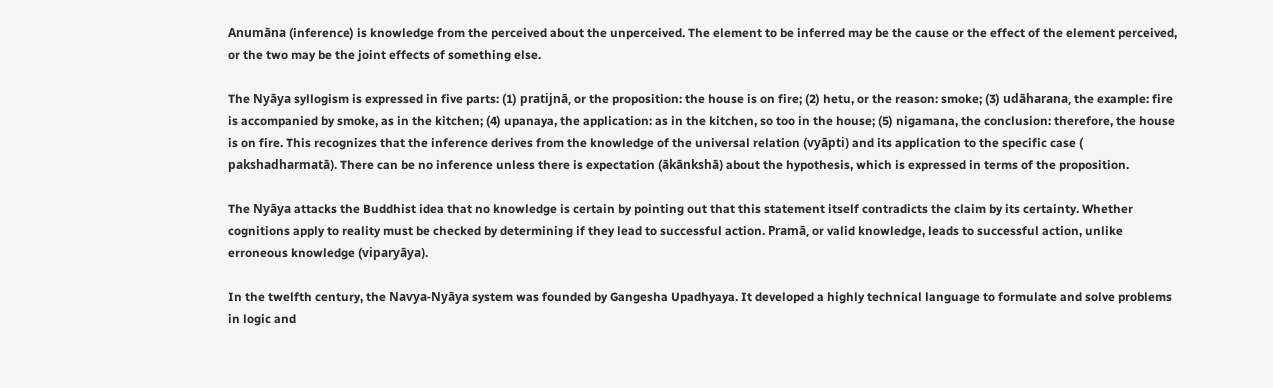Anumāna (inference) is knowledge from the perceived about the unperceived. The element to be inferred may be the cause or the effect of the element perceived, or the two may be the joint effects of something else.

The Nyāya syllogism is expressed in five parts: (1) pratijnā, or the proposition: the house is on fire; (2) hetu, or the reason: smoke; (3) udāharana, the example: fire is accompanied by smoke, as in the kitchen; (4) upanaya, the application: as in the kitchen, so too in the house; (5) nigamana, the conclusion: therefore, the house is on fire. This recognizes that the inference derives from the knowledge of the universal relation (vyāpti) and its application to the specific case ( pakshadharmatā). There can be no inference unless there is expectation (ākānkshā) about the hypothesis, which is expressed in terms of the proposition.

The Nyāya attacks the Buddhist idea that no knowledge is certain by pointing out that this statement itself contradicts the claim by its certainty. Whether cognitions apply to reality must be checked by determining if they lead to successful action. Pramā, or valid knowledge, leads to successful action, unlike erroneous knowledge (viparyāya).

In the twelfth century, the Navya-Nyāya system was founded by Gangesha Upadhyaya. It developed a highly technical language to formulate and solve problems in logic and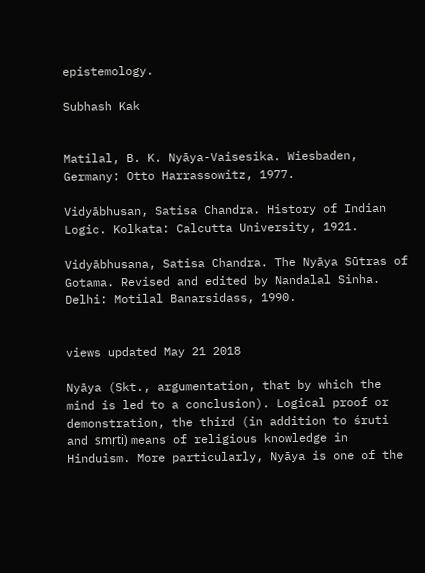epistemology.

Subhash Kak


Matilal, B. K. Nyāya-Vaisesika. Wiesbaden, Germany: Otto Harrassowitz, 1977.

Vidyābhusan, Satisa Chandra. History of Indian Logic. Kolkata: Calcutta University, 1921.

Vidyābhusana, Satisa Chandra. The Nyāya Sūtras of Gotama. Revised and edited by Nandalal Sinha. Delhi: Motilal Banarsidass, 1990.


views updated May 21 2018

Nyāya (Skt., argumentation, that by which the mind is led to a conclusion). Logical proof or demonstration, the third (in addition to śruti and smṛti) means of religious knowledge in Hinduism. More particularly, Nyāya is one of the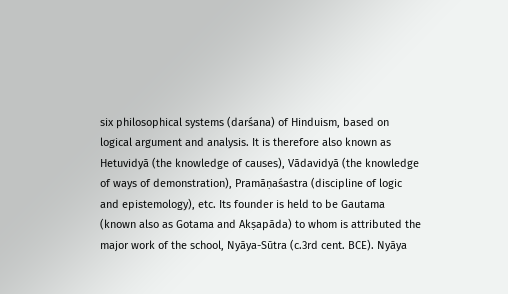six philosophical systems (darśana) of Hinduism, based on logical argument and analysis. It is therefore also known as Hetuvidyā (the knowledge of causes), Vādavidyā (the knowledge of ways of demonstration), Pramāṇaśastra (discipline of logic and epistemology), etc. Its founder is held to be Gautama (known also as Gotama and Akṣapāda) to whom is attributed the major work of the school, Nyāya-Sūtra (c.3rd cent. BCE). Nyāya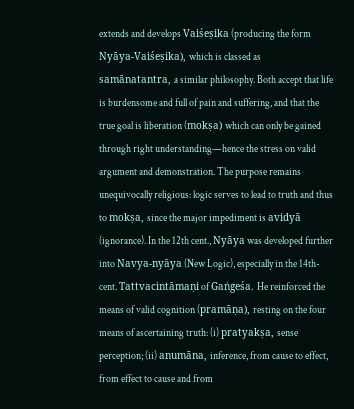extends and develops Vaiśeṣika (producing the form Nyāya-Vaiśeṣika), which is classed as samānatantra, a similar philosophy. Both accept that life is burdensome and full of pain and suffering, and that the true goal is liberation (mokṣa) which can only be gained through right understanding—hence the stress on valid argument and demonstration. The purpose remains unequivocally religious: logic serves to lead to truth and thus to mokṣa, since the major impediment is avidyā (ignorance). In the 12th cent., Nyāya was developed further into Navya-nyāya (New Logic), especially in the 14th-cent. Tattvacintāmaṇi of Gaṅgeśa. He reinforced the means of valid cognition (pramāṇa), resting on the four means of ascertaining truth: (i) pratyakṣa, sense perception; (ii) anumāna, inference, from cause to effect, from effect to cause and from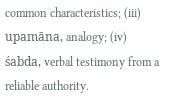common characteristics; (iii) upamāna, analogy; (iv) śabda, verbal testimony from a reliable authority.